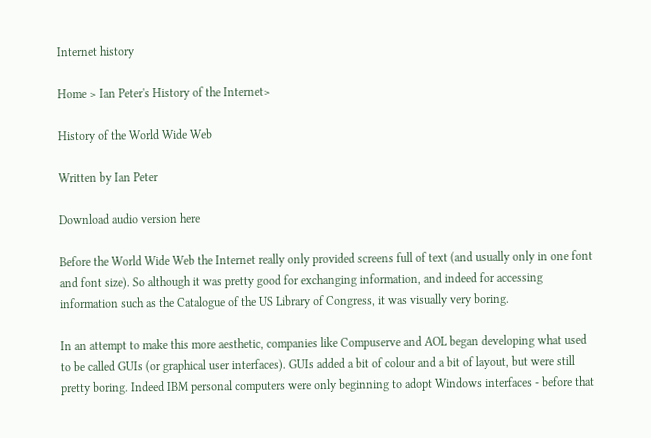Internet history

Home > Ian Peter's History of the Internet>

History of the World Wide Web

Written by Ian Peter

Download audio version here

Before the World Wide Web the Internet really only provided screens full of text (and usually only in one font and font size). So although it was pretty good for exchanging information, and indeed for accessing information such as the Catalogue of the US Library of Congress, it was visually very boring.

In an attempt to make this more aesthetic, companies like Compuserve and AOL began developing what used to be called GUIs (or graphical user interfaces). GUIs added a bit of colour and a bit of layout, but were still pretty boring. Indeed IBM personal computers were only beginning to adopt Windows interfaces - before that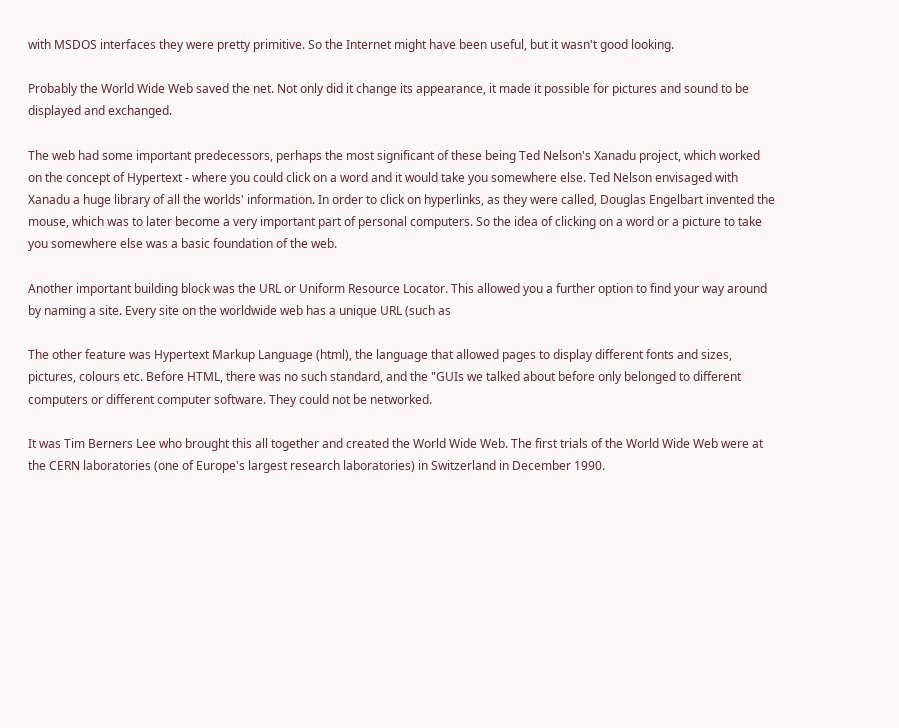with MSDOS interfaces they were pretty primitive. So the Internet might have been useful, but it wasn't good looking.

Probably the World Wide Web saved the net. Not only did it change its appearance, it made it possible for pictures and sound to be displayed and exchanged.

The web had some important predecessors, perhaps the most significant of these being Ted Nelson's Xanadu project, which worked on the concept of Hypertext - where you could click on a word and it would take you somewhere else. Ted Nelson envisaged with Xanadu a huge library of all the worlds' information. In order to click on hyperlinks, as they were called, Douglas Engelbart invented the mouse, which was to later become a very important part of personal computers. So the idea of clicking on a word or a picture to take you somewhere else was a basic foundation of the web.

Another important building block was the URL or Uniform Resource Locator. This allowed you a further option to find your way around by naming a site. Every site on the worldwide web has a unique URL (such as

The other feature was Hypertext Markup Language (html), the language that allowed pages to display different fonts and sizes, pictures, colours etc. Before HTML, there was no such standard, and the "GUIs we talked about before only belonged to different computers or different computer software. They could not be networked.

It was Tim Berners Lee who brought this all together and created the World Wide Web. The first trials of the World Wide Web were at the CERN laboratories (one of Europe's largest research laboratories) in Switzerland in December 1990.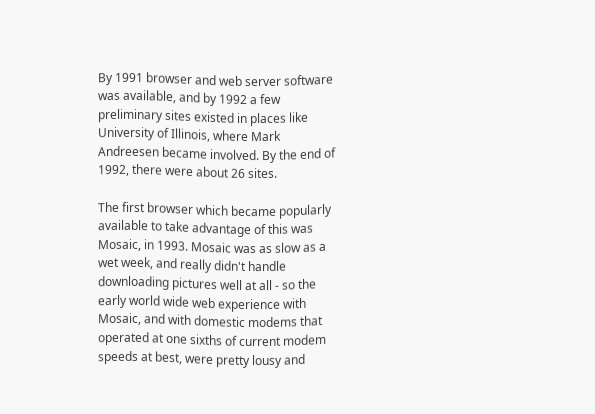By 1991 browser and web server software was available, and by 1992 a few preliminary sites existed in places like University of Illinois, where Mark Andreesen became involved. By the end of 1992, there were about 26 sites.

The first browser which became popularly available to take advantage of this was Mosaic, in 1993. Mosaic was as slow as a wet week, and really didn't handle downloading pictures well at all - so the early world wide web experience with Mosaic, and with domestic modems that operated at one sixths of current modem speeds at best, were pretty lousy and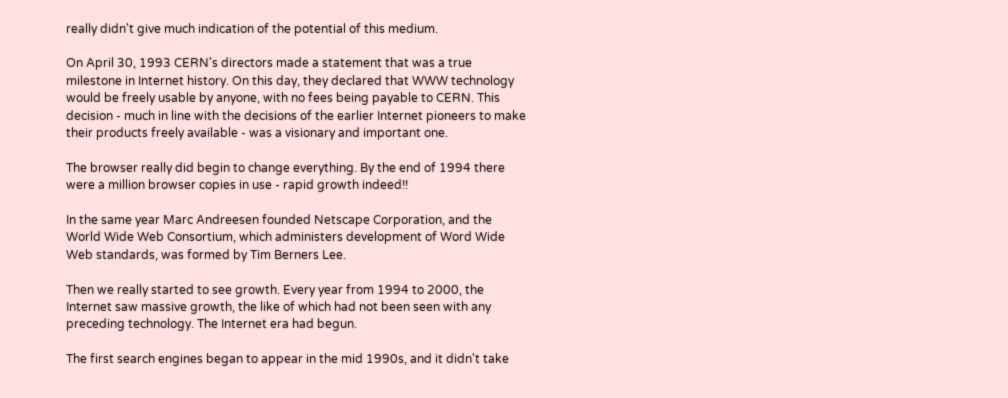really didn't give much indication of the potential of this medium.

On April 30, 1993 CERN's directors made a statement that was a true milestone in Internet history. On this day, they declared that WWW technology would be freely usable by anyone, with no fees being payable to CERN. This decision - much in line with the decisions of the earlier Internet pioneers to make their products freely available - was a visionary and important one.

The browser really did begin to change everything. By the end of 1994 there were a million browser copies in use - rapid growth indeed!!

In the same year Marc Andreesen founded Netscape Corporation, and the World Wide Web Consortium, which administers development of Word Wide Web standards, was formed by Tim Berners Lee.

Then we really started to see growth. Every year from 1994 to 2000, the Internet saw massive growth, the like of which had not been seen with any preceding technology. The Internet era had begun.

The first search engines began to appear in the mid 1990s, and it didn't take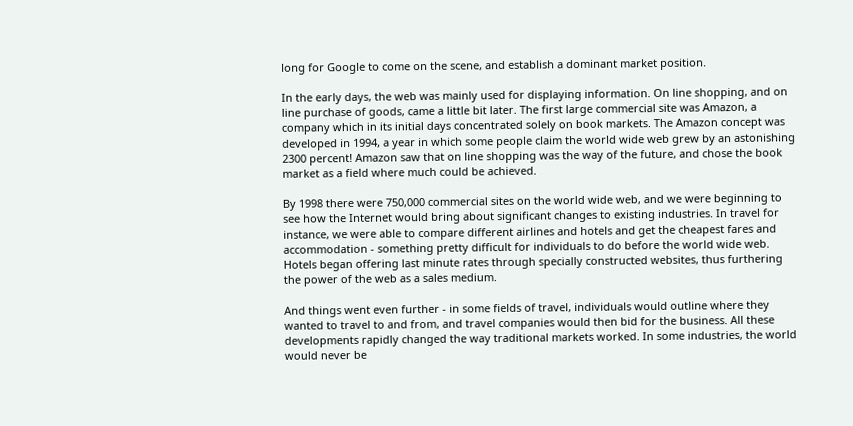long for Google to come on the scene, and establish a dominant market position.

In the early days, the web was mainly used for displaying information. On line shopping, and on line purchase of goods, came a little bit later. The first large commercial site was Amazon, a company which in its initial days concentrated solely on book markets. The Amazon concept was developed in 1994, a year in which some people claim the world wide web grew by an astonishing 2300 percent! Amazon saw that on line shopping was the way of the future, and chose the book market as a field where much could be achieved.

By 1998 there were 750,000 commercial sites on the world wide web, and we were beginning to see how the Internet would bring about significant changes to existing industries. In travel for instance, we were able to compare different airlines and hotels and get the cheapest fares and accommodation - something pretty difficult for individuals to do before the world wide web. Hotels began offering last minute rates through specially constructed websites, thus furthering the power of the web as a sales medium.

And things went even further - in some fields of travel, individuals would outline where they wanted to travel to and from, and travel companies would then bid for the business. All these developments rapidly changed the way traditional markets worked. In some industries, the world would never be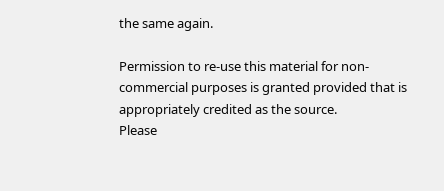the same again.

Permission to re-use this material for non-commercial purposes is granted provided that is appropriately credited as the source.
Please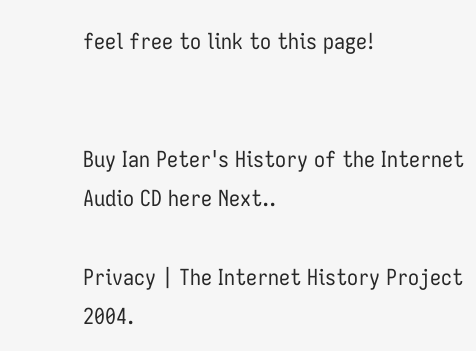feel free to link to this page!


Buy Ian Peter's History of the Internet Audio CD here Next..

Privacy | The Internet History Project 2004.